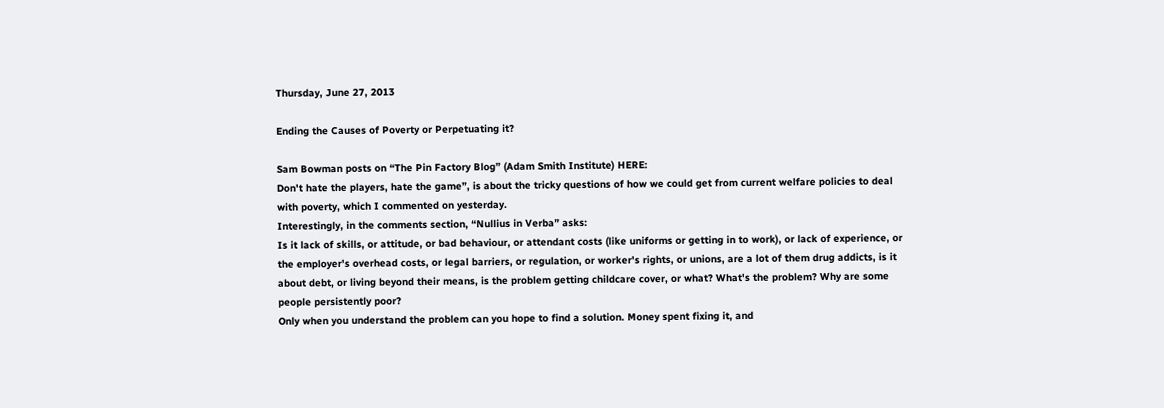Thursday, June 27, 2013

Ending the Causes of Poverty or Perpetuating it?

Sam Bowman posts on “The Pin Factory Blog” (Adam Smith Institute) HERE:
Don't hate the players, hate the game”, is about the tricky questions of how we could get from current welfare policies to deal with poverty, which I commented on yesterday.
Interestingly, in the comments section, “Nullius in Verba” asks:
Is it lack of skills, or attitude, or bad behaviour, or attendant costs (like uniforms or getting in to work), or lack of experience, or the employer's overhead costs, or legal barriers, or regulation, or worker's rights, or unions, are a lot of them drug addicts, is it about debt, or living beyond their means, is the problem getting childcare cover, or what? What's the problem? Why are some people persistently poor?
Only when you understand the problem can you hope to find a solution. Money spent fixing it, and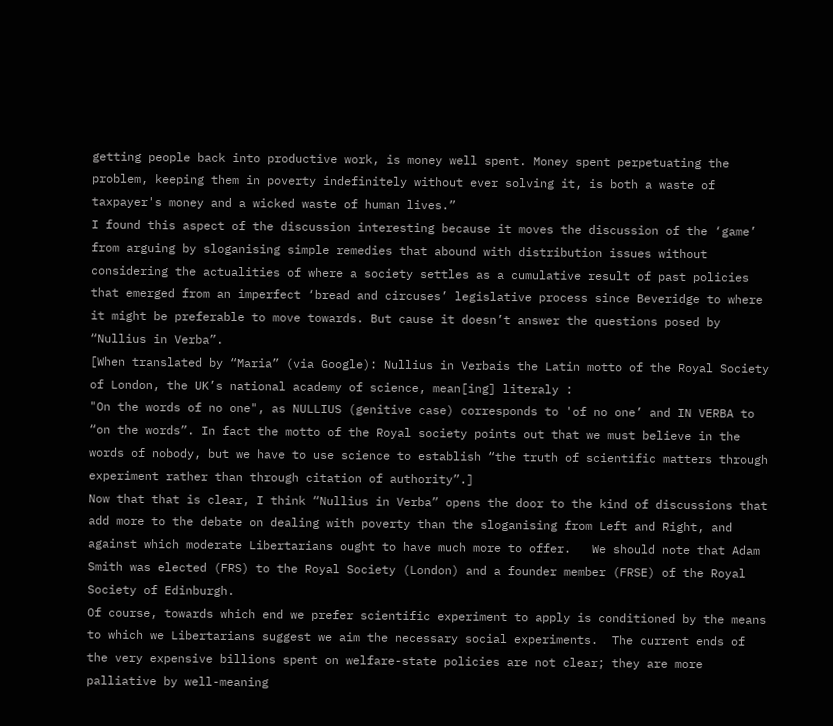getting people back into productive work, is money well spent. Money spent perpetuating the problem, keeping them in poverty indefinitely without ever solving it, is both a waste of taxpayer's money and a wicked waste of human lives.”
I found this aspect of the discussion interesting because it moves the discussion of the ‘game’ from arguing by sloganising simple remedies that abound with distribution issues without considering the actualities of where a society settles as a cumulative result of past policies that emerged from an imperfect ‘bread and circuses’ legislative process since Beveridge to where it might be preferable to move towards. But cause it doesn’t answer the questions posed by “Nullius in Verba”.
[When translated by “Maria” (via Google): Nullius in Verbais the Latin motto of the Royal Society of London, the UK’s national academy of science, mean[ing] literaly :
"On the words of no one", as NULLIUS (genitive case) corresponds to 'of no one’ and IN VERBA to “on the words”. In fact the motto of the Royal society points out that we must believe in the words of nobody, but we have to use science to establish “the truth of scientific matters through experiment rather than through citation of authority”.]
Now that that is clear, I think “Nullius in Verba” opens the door to the kind of discussions that add more to the debate on dealing with poverty than the sloganising from Left and Right, and against which moderate Libertarians ought to have much more to offer.   We should note that Adam Smith was elected (FRS) to the Royal Society (London) and a founder member (FRSE) of the Royal Society of Edinburgh.
Of course, towards which end we prefer scientific experiment to apply is conditioned by the means to which we Libertarians suggest we aim the necessary social experiments.  The current ends of the very expensive billions spent on welfare-state policies are not clear; they are more palliative by well-meaning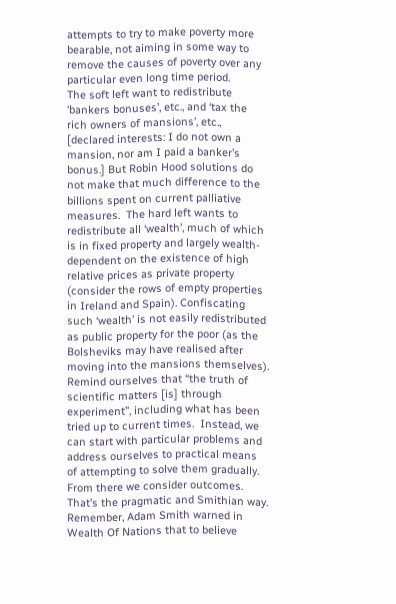attempts to try to make poverty more bearable, not aiming in some way to remove the causes of poverty over any particular even long time period.
The soft left want to redistribute ‘bankers bonuses’, etc., and ‘tax the rich owners of mansions’, etc., [declared interests: I do not own a mansion, nor am I paid a banker’s bonus.] But Robin Hood solutions do not make that much difference to the billions spent on current palliative measures.  The hard left wants to redistribute all ‘wealth’, much of which is in fixed property and largely wealth-dependent on the existence of high relative prices as private property (consider the rows of empty properties in Ireland and Spain). Confiscating such ‘wealth’ is not easily redistributed as public property for the poor (as the Bolsheviks may have realised after moving into the mansions themselves).
Remind ourselves that “the truth of scientific matters [is] through experiment”, including what has been tried up to current times.  Instead, we can start with particular problems and address ourselves to practical means of attempting to solve them gradually.  From there we consider outcomes.  That’s the pragmatic and Smithian way.  Remember, Adam Smith warned in Wealth Of Nations that to believe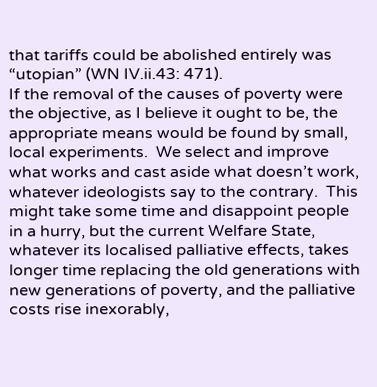that tariffs could be abolished entirely was “utopian” (WN IV.ii.43: 471).
If the removal of the causes of poverty were the objective, as I believe it ought to be, the appropriate means would be found by small, local experiments.  We select and improve what works and cast aside what doesn’t work, whatever ideologists say to the contrary.  This might take some time and disappoint people in a hurry, but the current Welfare State, whatever its localised palliative effects, takes longer time replacing the old generations with new generations of poverty, and the palliative costs rise inexorably,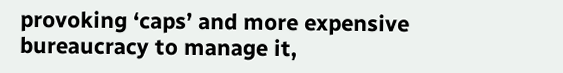provoking ‘caps’ and more expensive bureaucracy to manage it,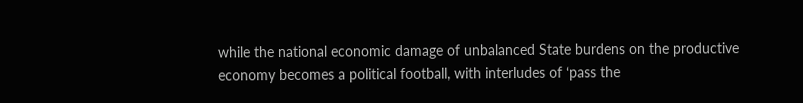while the national economic damage of unbalanced State burdens on the productive economy becomes a political football, with interludes of ‘pass the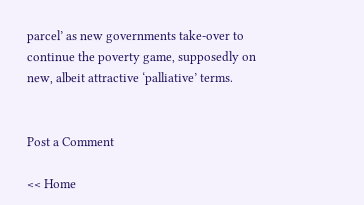parcel’ as new governments take-over to continue the poverty game, supposedly on new, albeit attractive ‘palliative’ terms.


Post a Comment

<< Home